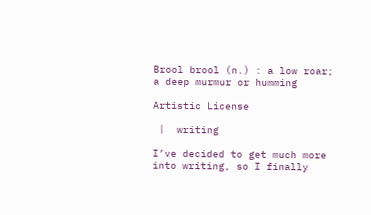Brool brool (n.) : a low roar; a deep murmur or humming

Artistic License

 |  writing

I’ve decided to get much more into writing, so I finally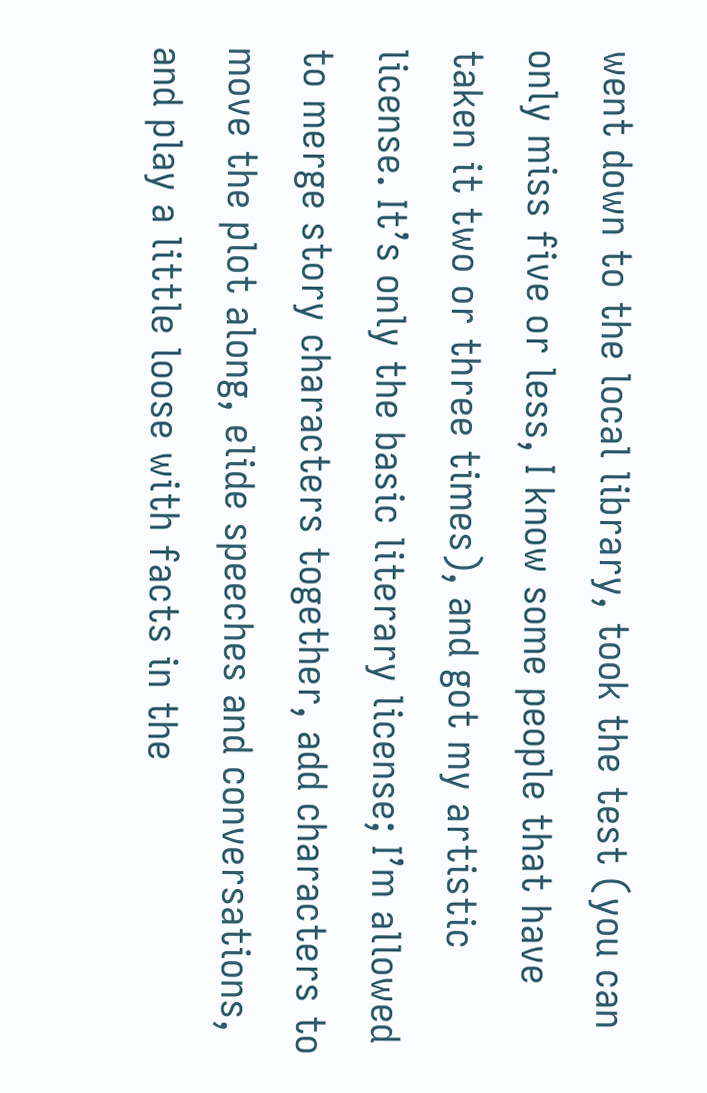went down to the local library, took the test (you can only miss five or less, I know some people that have taken it two or three times), and got my artistic license. It’s only the basic literary license; I’m allowed to merge story characters together, add characters to move the plot along, elide speeches and conversations, and play a little loose with facts in the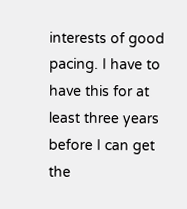interests of good pacing. I have to have this for at least three years before I can get the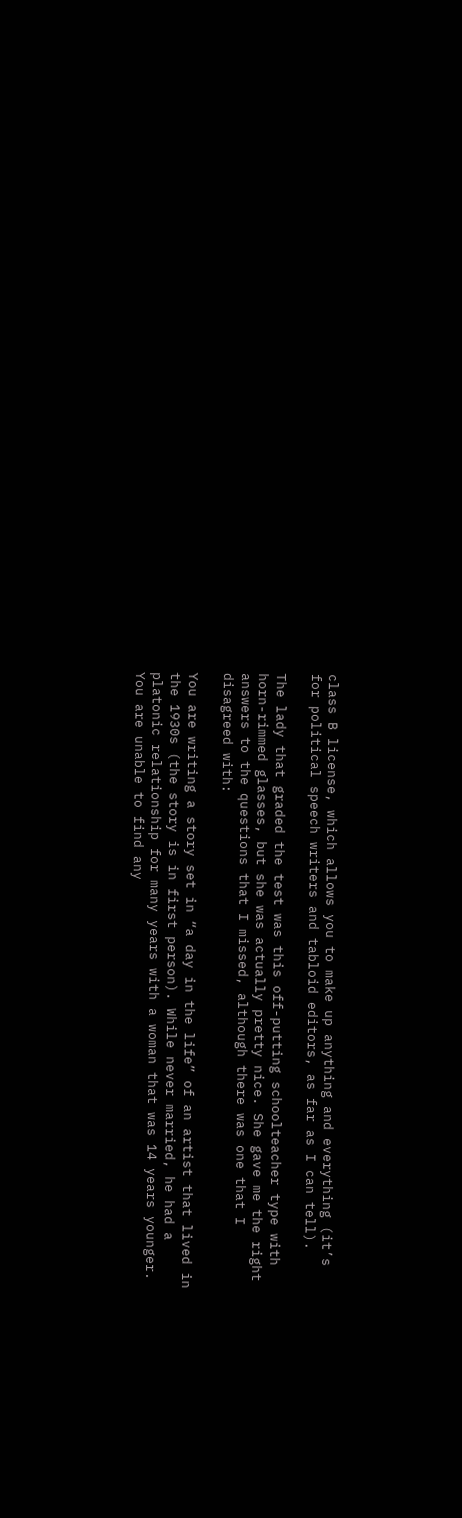class B license, which allows you to make up anything and everything (it’s for political speech writers and tabloid editors, as far as I can tell).

The lady that graded the test was this off-putting schoolteacher type with horn-rimmed glasses, but she was actually pretty nice. She gave me the right answers to the questions that I missed, although there was one that I disagreed with:

You are writing a story set in “a day in the life” of an artist that lived in the 1930s (the story is in first person). While never married, he had a platonic relationship for many years with a woman that was 14 years younger. You are unable to find any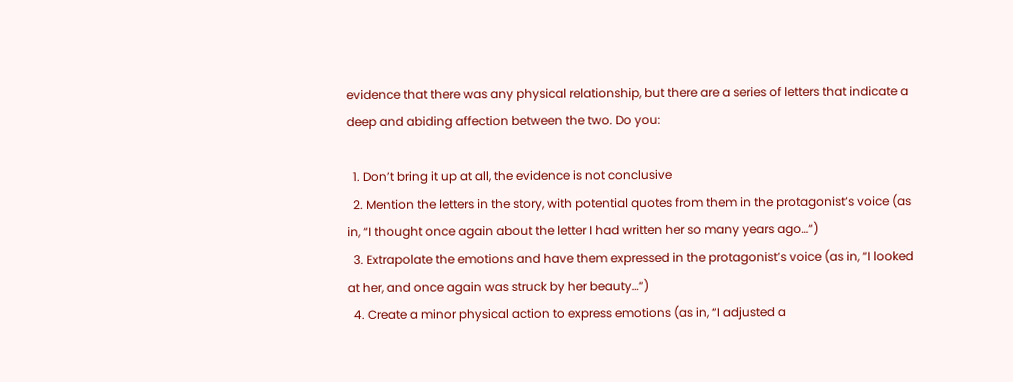evidence that there was any physical relationship, but there are a series of letters that indicate a deep and abiding affection between the two. Do you:

  1. Don’t bring it up at all, the evidence is not conclusive
  2. Mention the letters in the story, with potential quotes from them in the protagonist’s voice (as in, “I thought once again about the letter I had written her so many years ago…“)
  3. Extrapolate the emotions and have them expressed in the protagonist’s voice (as in, “I looked at her, and once again was struck by her beauty…“)
  4. Create a minor physical action to express emotions (as in, “I adjusted a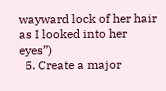wayward lock of her hair as I looked into her eyes”)
  5. Create a major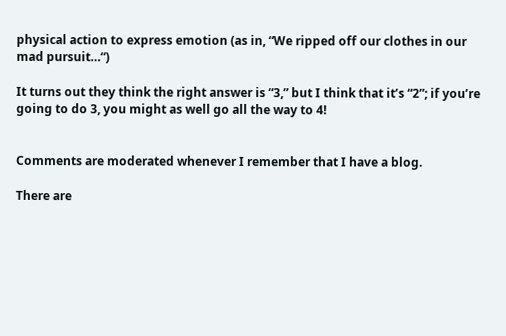physical action to express emotion (as in, “We ripped off our clothes in our mad pursuit…“)

It turns out they think the right answer is “3,” but I think that it’s “2”; if you’re going to do 3, you might as well go all the way to 4!


Comments are moderated whenever I remember that I have a blog.

There are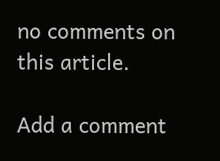no comments on this article.

Add a comment